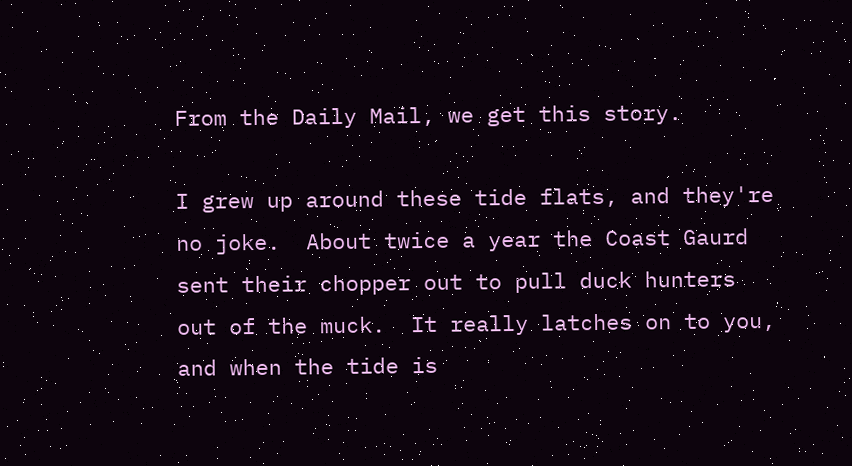From the Daily Mail, we get this story.

I grew up around these tide flats, and they're no joke.  About twice a year the Coast Gaurd sent their chopper out to pull duck hunters out of the muck.  It really latches on to you, and when the tide is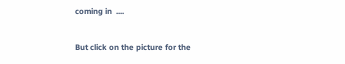coming in  ....

But click on the picture for the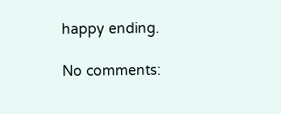happy ending.

No comments: